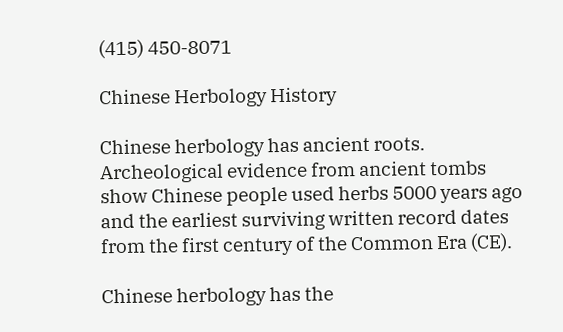(415) 450-8071

Chinese Herbology History

Chinese herbology has ancient roots. Archeological evidence from ancient tombs show Chinese people used herbs 5000 years ago and the earliest surviving written record dates from the first century of the Common Era (CE).

Chinese herbology has the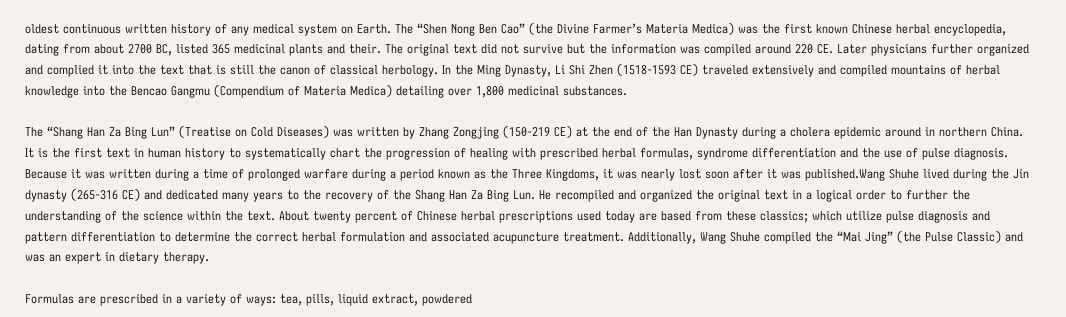oldest continuous written history of any medical system on Earth. The “Shen Nong Ben Cao” (the Divine Farmer’s Materia Medica) was the first known Chinese herbal encyclopedia, dating from about 2700 BC, listed 365 medicinal plants and their. The original text did not survive but the information was compiled around 220 CE. Later physicians further organized and complied it into the text that is still the canon of classical herbology. In the Ming Dynasty, Li Shi Zhen (1518-1593 CE) traveled extensively and compiled mountains of herbal knowledge into the Bencao Gangmu (Compendium of Materia Medica) detailing over 1,800 medicinal substances.

The “Shang Han Za Bing Lun” (Treatise on Cold Diseases) was written by Zhang Zongjing (150-219 CE) at the end of the Han Dynasty during a cholera epidemic around in northern China. It is the first text in human history to systematically chart the progression of healing with prescribed herbal formulas, syndrome differentiation and the use of pulse diagnosis. Because it was written during a time of prolonged warfare during a period known as the Three Kingdoms, it was nearly lost soon after it was published.Wang Shuhe lived during the Jin dynasty (265-316 CE) and dedicated many years to the recovery of the Shang Han Za Bing Lun. He recompiled and organized the original text in a logical order to further the understanding of the science within the text. About twenty percent of Chinese herbal prescriptions used today are based from these classics; which utilize pulse diagnosis and pattern differentiation to determine the correct herbal formulation and associated acupuncture treatment. Additionally, Wang Shuhe compiled the “Mai Jing” (the Pulse Classic) and was an expert in dietary therapy.

Formulas are prescribed in a variety of ways: tea, pills, liquid extract, powdered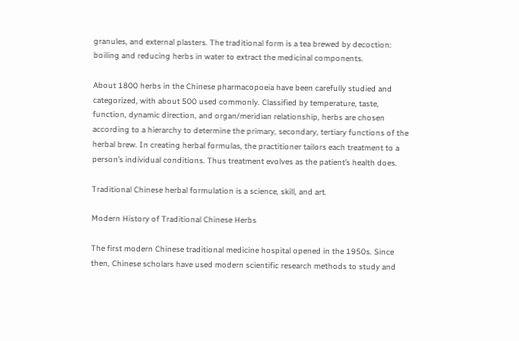granules, and external plasters. The traditional form is a tea brewed by decoction: boiling and reducing herbs in water to extract the medicinal components.

About 1800 herbs in the Chinese pharmacopoeia have been carefully studied and categorized, with about 500 used commonly. Classified by temperature, taste, function, dynamic direction, and organ/meridian relationship, herbs are chosen according to a hierarchy to determine the primary, secondary, tertiary functions of the herbal brew. In creating herbal formulas, the practitioner tailors each treatment to a person’s individual conditions. Thus treatment evolves as the patient’s health does.

Traditional Chinese herbal formulation is a science, skill, and art.

Modern History of Traditional Chinese Herbs

The first modern Chinese traditional medicine hospital opened in the 1950s. Since then, Chinese scholars have used modern scientific research methods to study and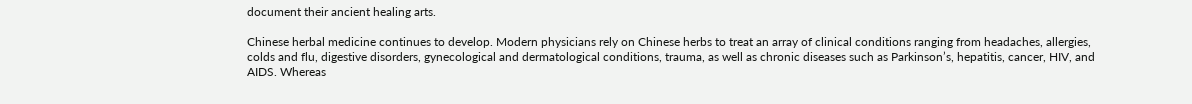document their ancient healing arts.

Chinese herbal medicine continues to develop. Modern physicians rely on Chinese herbs to treat an array of clinical conditions ranging from headaches, allergies, colds and flu, digestive disorders, gynecological and dermatological conditions, trauma, as well as chronic diseases such as Parkinson’s, hepatitis, cancer, HIV, and AIDS. Whereas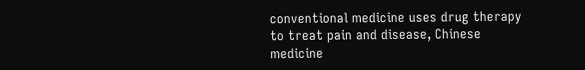conventional medicine uses drug therapy to treat pain and disease, Chinese medicine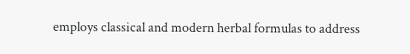employs classical and modern herbal formulas to address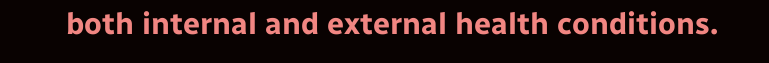both internal and external health conditions.